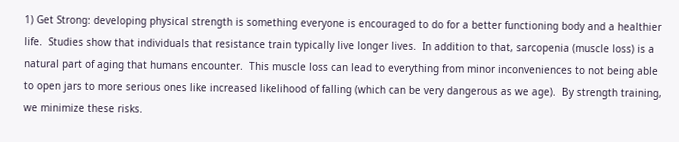1) Get Strong: developing physical strength is something everyone is encouraged to do for a better functioning body and a healthier life.  Studies show that individuals that resistance train typically live longer lives.  In addition to that, sarcopenia (muscle loss) is a natural part of aging that humans encounter.  This muscle loss can lead to everything from minor inconveniences to not being able to open jars to more serious ones like increased likelihood of falling (which can be very dangerous as we age).  By strength training, we minimize these risks.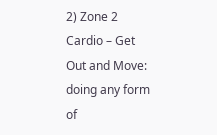2) Zone 2 Cardio – Get Out and Move: doing any form of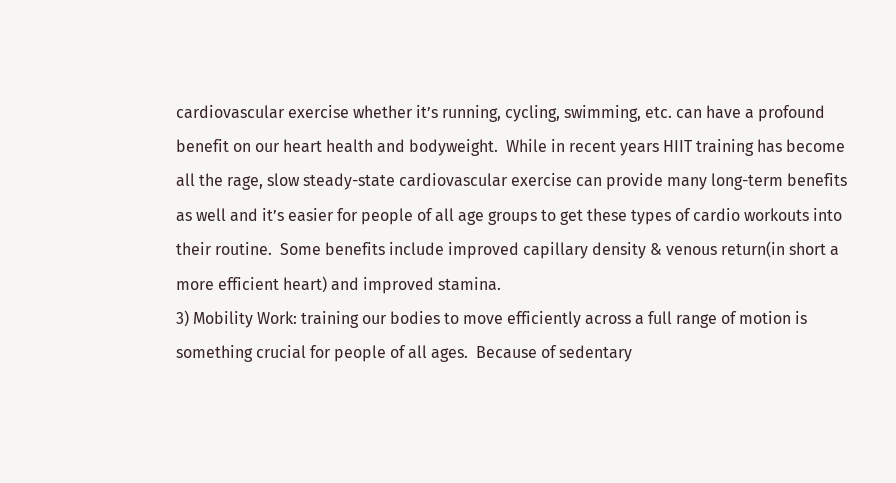cardiovascular exercise whether it’s running, cycling, swimming, etc. can have a profound benefit on our heart health and bodyweight.  While in recent years HIIT training has become all the rage, slow steady-state cardiovascular exercise can provide many long-term benefits as well and it’s easier for people of all age groups to get these types of cardio workouts into their routine.  Some benefits include improved capillary density & venous return(in short a more efficient heart) and improved stamina.
3) Mobility Work: training our bodies to move efficiently across a full range of motion is something crucial for people of all ages.  Because of sedentary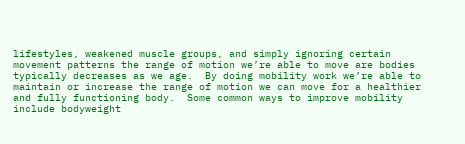lifestyles, weakened muscle groups, and simply ignoring certain movement patterns the range of motion we’re able to move are bodies typically decreases as we age.  By doing mobility work we’re able to maintain or increase the range of motion we can move for a healthier and fully functioning body.  Some common ways to improve mobility include bodyweight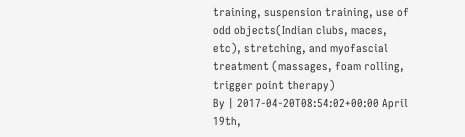training, suspension training, use of odd objects(Indian clubs, maces, etc), stretching, and myofascial treatment (massages, foam rolling, trigger point therapy)
By | 2017-04-20T08:54:02+00:00 April 19th,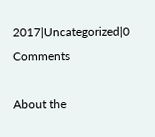2017|Uncategorized|0 Comments

About the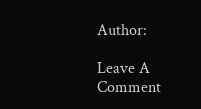Author:

Leave A Comment